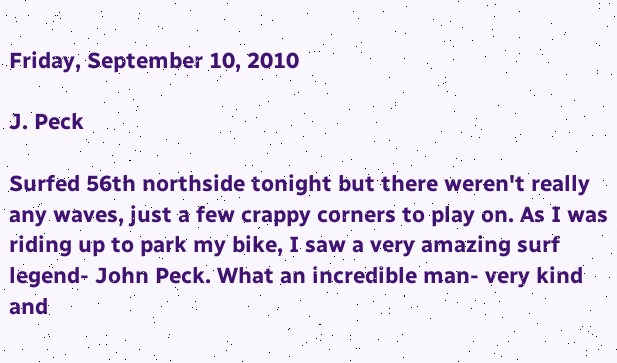Friday, September 10, 2010

J. Peck

Surfed 56th northside tonight but there weren't really any waves, just a few crappy corners to play on. As I was riding up to park my bike, I saw a very amazing surf legend- John Peck. What an incredible man- very kind and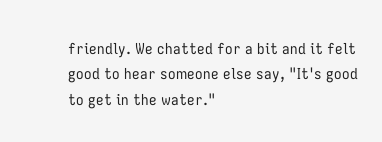friendly. We chatted for a bit and it felt good to hear someone else say, "It's good to get in the water."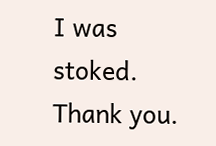I was stoked. Thank you.